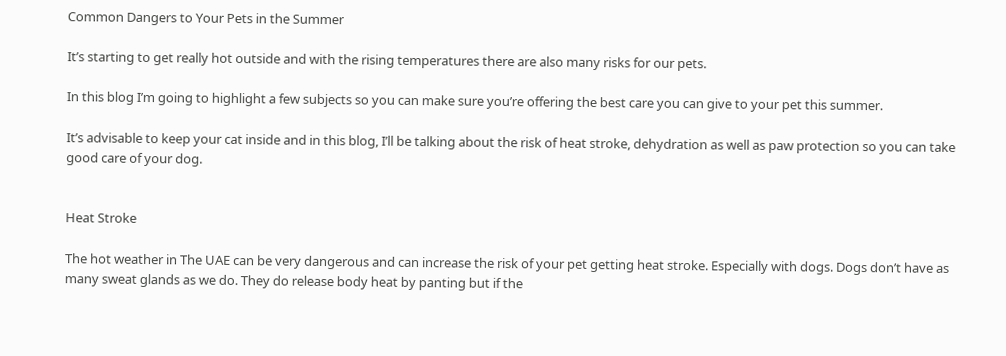Common Dangers to Your Pets in the Summer

It’s starting to get really hot outside and with the rising temperatures there are also many risks for our pets.

In this blog I’m going to highlight a few subjects so you can make sure you’re offering the best care you can give to your pet this summer.

It’s advisable to keep your cat inside and in this blog, I’ll be talking about the risk of heat stroke, dehydration as well as paw protection so you can take good care of your dog.


Heat Stroke

The hot weather in The UAE can be very dangerous and can increase the risk of your pet getting heat stroke. Especially with dogs. Dogs don’t have as many sweat glands as we do. They do release body heat by panting but if the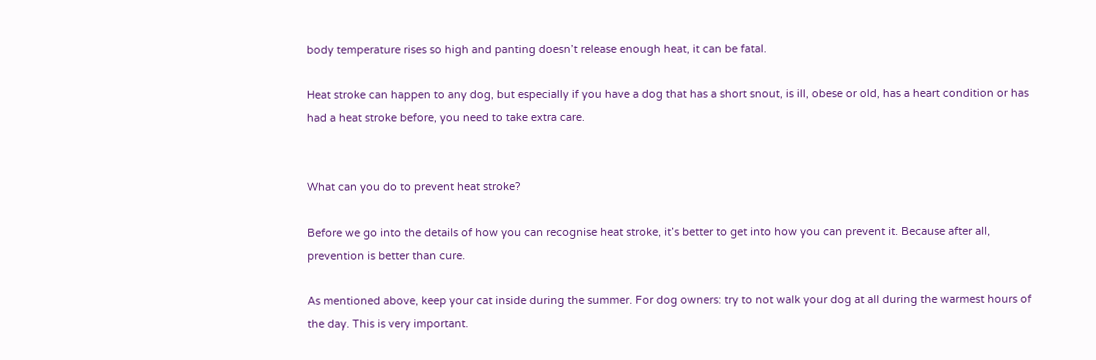body temperature rises so high and panting doesn’t release enough heat, it can be fatal.

Heat stroke can happen to any dog, but especially if you have a dog that has a short snout, is ill, obese or old, has a heart condition or has had a heat stroke before, you need to take extra care.


What can you do to prevent heat stroke?

Before we go into the details of how you can recognise heat stroke, it’s better to get into how you can prevent it. Because after all, prevention is better than cure.

As mentioned above, keep your cat inside during the summer. For dog owners: try to not walk your dog at all during the warmest hours of the day. This is very important.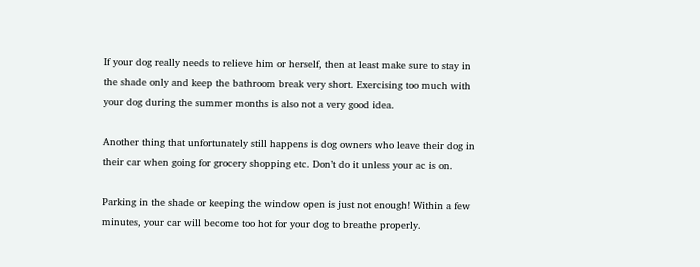If your dog really needs to relieve him or herself, then at least make sure to stay in the shade only and keep the bathroom break very short. Exercising too much with your dog during the summer months is also not a very good idea.

Another thing that unfortunately still happens is dog owners who leave their dog in their car when going for grocery shopping etc. Don’t do it unless your ac is on.

Parking in the shade or keeping the window open is just not enough! Within a few minutes, your car will become too hot for your dog to breathe properly.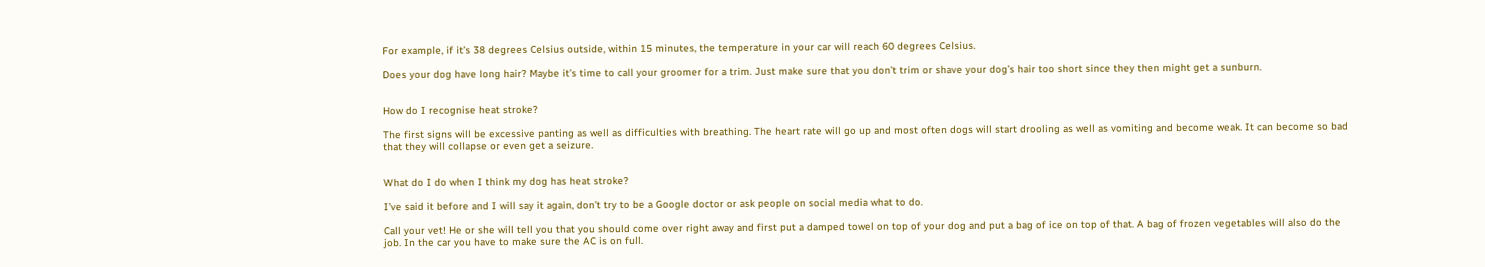For example, if it’s 38 degrees Celsius outside, within 15 minutes, the temperature in your car will reach 60 degrees Celsius.

Does your dog have long hair? Maybe it’s time to call your groomer for a trim. Just make sure that you don’t trim or shave your dog’s hair too short since they then might get a sunburn.


How do I recognise heat stroke?

The first signs will be excessive panting as well as difficulties with breathing. The heart rate will go up and most often dogs will start drooling as well as vomiting and become weak. It can become so bad that they will collapse or even get a seizure.


What do I do when I think my dog has heat stroke?

I’ve said it before and I will say it again, don’t try to be a Google doctor or ask people on social media what to do.

Call your vet! He or she will tell you that you should come over right away and first put a damped towel on top of your dog and put a bag of ice on top of that. A bag of frozen vegetables will also do the job. In the car you have to make sure the AC is on full.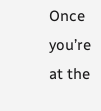Once you’re at the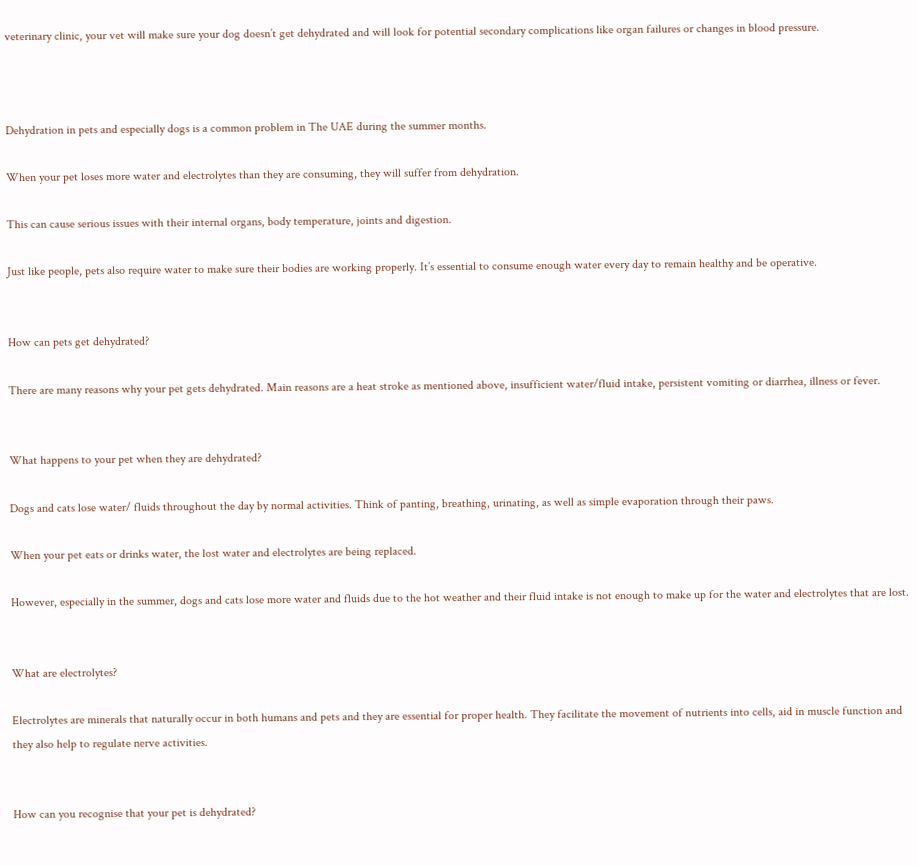veterinary clinic, your vet will make sure your dog doesn’t get dehydrated and will look for potential secondary complications like organ failures or changes in blood pressure.



Dehydration in pets and especially dogs is a common problem in The UAE during the summer months.

When your pet loses more water and electrolytes than they are consuming, they will suffer from dehydration.

This can cause serious issues with their internal organs, body temperature, joints and digestion.

Just like people, pets also require water to make sure their bodies are working properly. It’s essential to consume enough water every day to remain healthy and be operative.


How can pets get dehydrated?

There are many reasons why your pet gets dehydrated. Main reasons are a heat stroke as mentioned above, insufficient water/fluid intake, persistent vomiting or diarrhea, illness or fever.


What happens to your pet when they are dehydrated?

Dogs and cats lose water/ fluids throughout the day by normal activities. Think of panting, breathing, urinating, as well as simple evaporation through their paws.

When your pet eats or drinks water, the lost water and electrolytes are being replaced.

However, especially in the summer, dogs and cats lose more water and fluids due to the hot weather and their fluid intake is not enough to make up for the water and electrolytes that are lost.


What are electrolytes?

Electrolytes are minerals that naturally occur in both humans and pets and they are essential for proper health. They facilitate the movement of nutrients into cells, aid in muscle function and they also help to regulate nerve activities.


How can you recognise that your pet is dehydrated?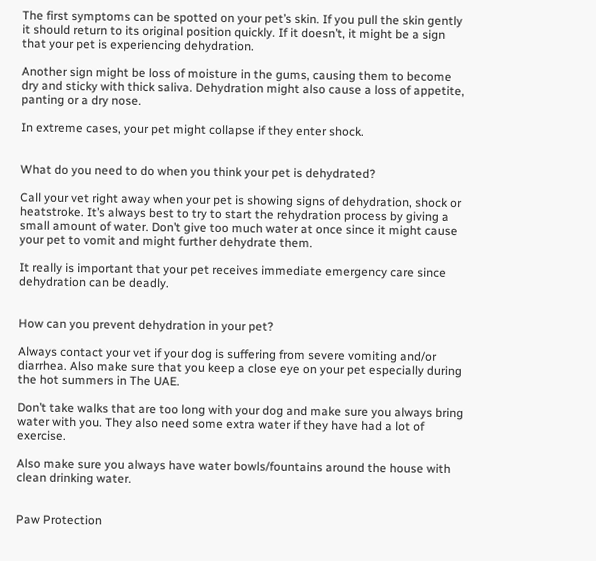The first symptoms can be spotted on your pet’s skin. If you pull the skin gently it should return to its original position quickly. If it doesn’t, it might be a sign that your pet is experiencing dehydration.

Another sign might be loss of moisture in the gums, causing them to become dry and sticky with thick saliva. Dehydration might also cause a loss of appetite, panting or a dry nose.

In extreme cases, your pet might collapse if they enter shock.


What do you need to do when you think your pet is dehydrated?

Call your vet right away when your pet is showing signs of dehydration, shock or heatstroke. It’s always best to try to start the rehydration process by giving a small amount of water. Don’t give too much water at once since it might cause your pet to vomit and might further dehydrate them.

It really is important that your pet receives immediate emergency care since dehydration can be deadly.


How can you prevent dehydration in your pet?

Always contact your vet if your dog is suffering from severe vomiting and/or diarrhea. Also make sure that you keep a close eye on your pet especially during the hot summers in The UAE.

Don’t take walks that are too long with your dog and make sure you always bring water with you. They also need some extra water if they have had a lot of exercise.

Also make sure you always have water bowls/fountains around the house with clean drinking water.


Paw Protection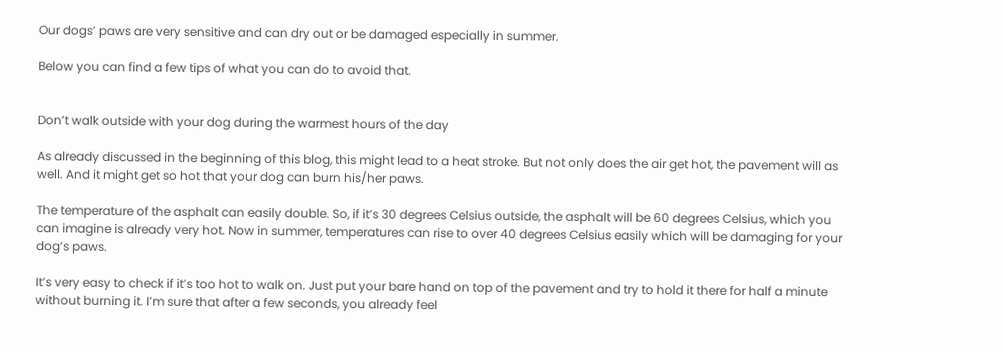Our dogs’ paws are very sensitive and can dry out or be damaged especially in summer.

Below you can find a few tips of what you can do to avoid that.


Don’t walk outside with your dog during the warmest hours of the day

As already discussed in the beginning of this blog, this might lead to a heat stroke. But not only does the air get hot, the pavement will as well. And it might get so hot that your dog can burn his/her paws.

The temperature of the asphalt can easily double. So, if it’s 30 degrees Celsius outside, the asphalt will be 60 degrees Celsius, which you can imagine is already very hot. Now in summer, temperatures can rise to over 40 degrees Celsius easily which will be damaging for your dog’s paws.

It’s very easy to check if it’s too hot to walk on. Just put your bare hand on top of the pavement and try to hold it there for half a minute without burning it. I’m sure that after a few seconds, you already feel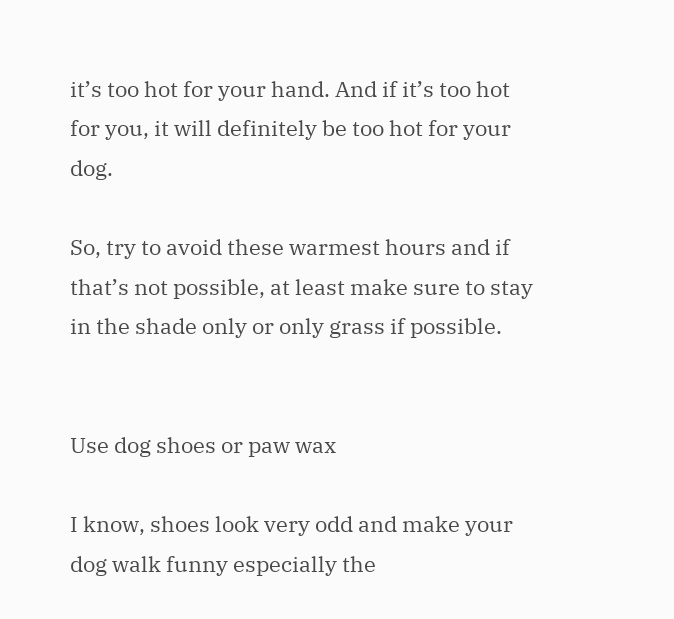it’s too hot for your hand. And if it’s too hot for you, it will definitely be too hot for your dog.

So, try to avoid these warmest hours and if that’s not possible, at least make sure to stay in the shade only or only grass if possible.


Use dog shoes or paw wax

I know, shoes look very odd and make your dog walk funny especially the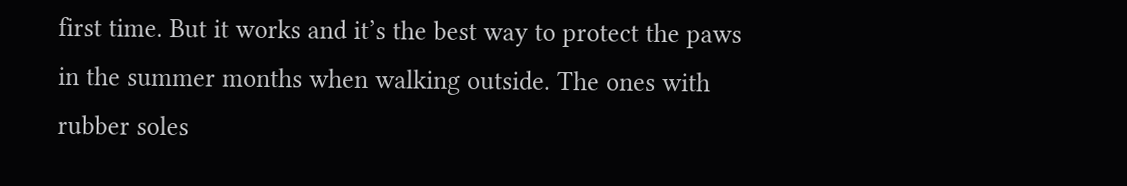first time. But it works and it’s the best way to protect the paws in the summer months when walking outside. The ones with rubber soles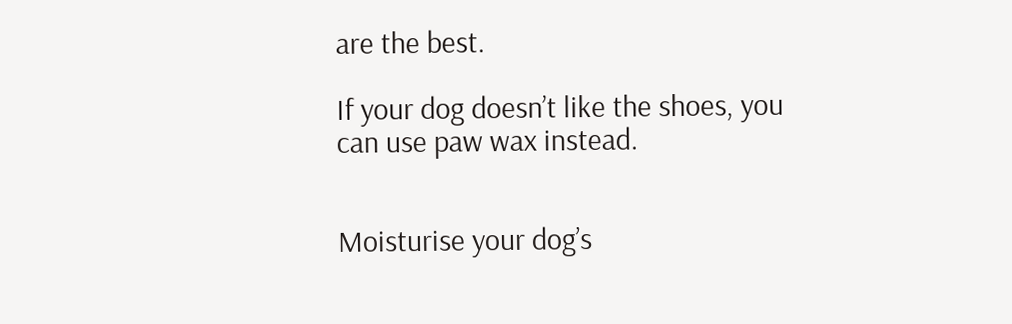are the best.

If your dog doesn’t like the shoes, you can use paw wax instead.


Moisturise your dog’s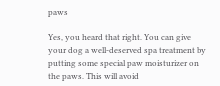paws

Yes, you heard that right. You can give your dog a well-deserved spa treatment by putting some special paw moisturizer on the paws. This will avoid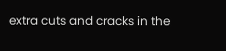extra cuts and cracks in the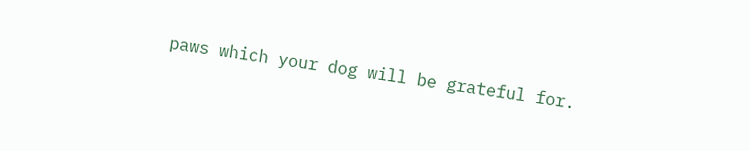paws which your dog will be grateful for.